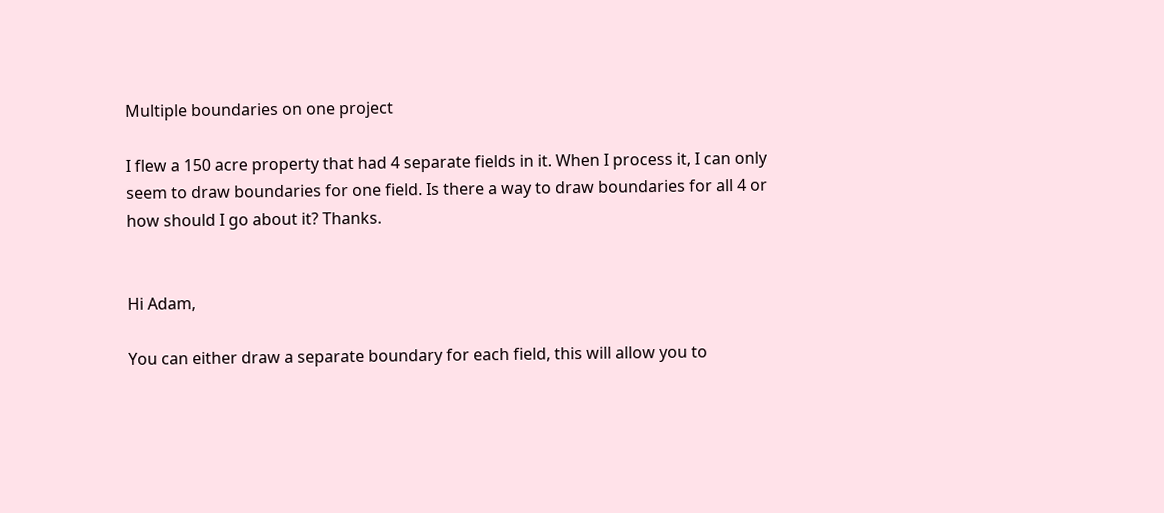Multiple boundaries on one project

I flew a 150 acre property that had 4 separate fields in it. When I process it, I can only seem to draw boundaries for one field. Is there a way to draw boundaries for all 4 or how should I go about it? Thanks.


Hi Adam,

You can either draw a separate boundary for each field, this will allow you to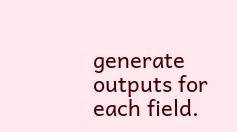generate outputs for each field.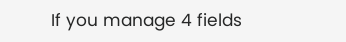If you manage 4 fields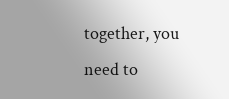together, you need to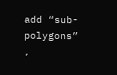add “sub-polygons” ,